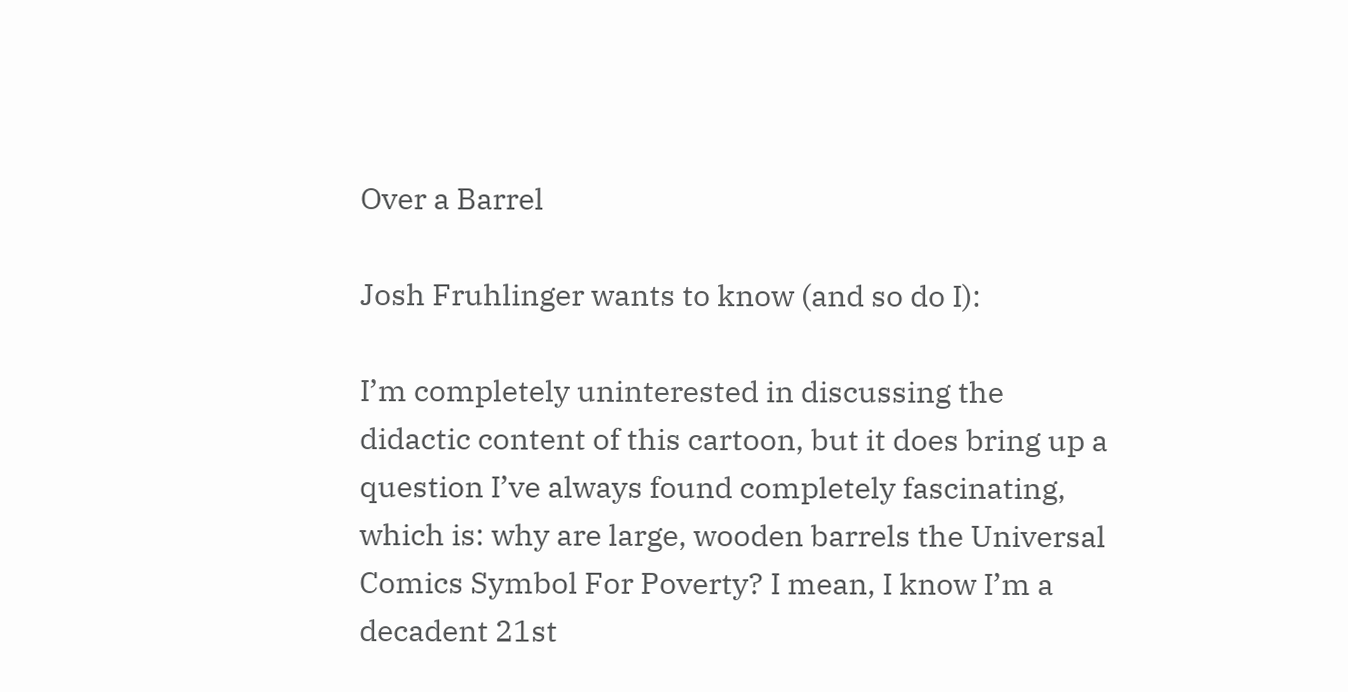Over a Barrel

Josh Fruhlinger wants to know (and so do I):

I’m completely uninterested in discussing the didactic content of this cartoon, but it does bring up a question I’ve always found completely fascinating, which is: why are large, wooden barrels the Universal Comics Symbol For Poverty? I mean, I know I’m a decadent 21st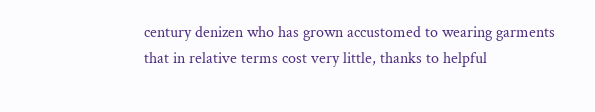century denizen who has grown accustomed to wearing garments that in relative terms cost very little, thanks to helpful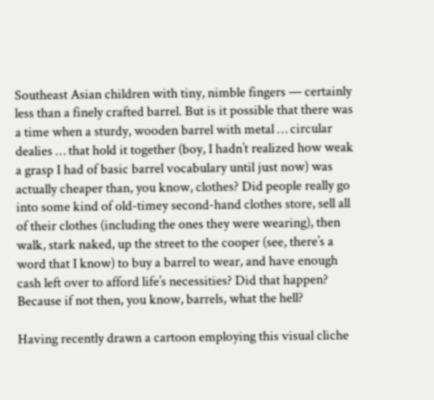Southeast Asian children with tiny, nimble fingers — certainly less than a finely crafted barrel. But is it possible that there was a time when a sturdy, wooden barrel with metal … circular dealies … that hold it together (boy, I hadn’t realized how weak a grasp I had of basic barrel vocabulary until just now) was actually cheaper than, you know, clothes? Did people really go into some kind of old-timey second-hand clothes store, sell all of their clothes (including the ones they were wearing), then walk, stark naked, up the street to the cooper (see, there’s a word that I know) to buy a barrel to wear, and have enough cash left over to afford life’s necessities? Did that happen? Because if not then, you know, barrels, what the hell?

Having recently drawn a cartoon employing this visual cliche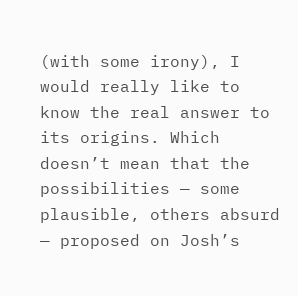(with some irony), I would really like to know the real answer to its origins. Which doesn’t mean that the possibilities — some plausible, others absurd — proposed on Josh’s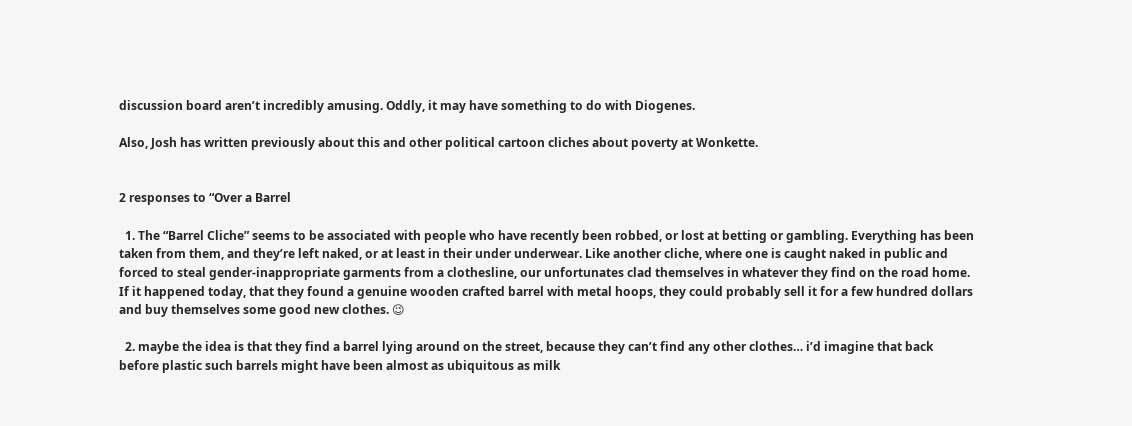discussion board aren’t incredibly amusing. Oddly, it may have something to do with Diogenes.

Also, Josh has written previously about this and other political cartoon cliches about poverty at Wonkette.


2 responses to “Over a Barrel

  1. The “Barrel Cliche” seems to be associated with people who have recently been robbed, or lost at betting or gambling. Everything has been taken from them, and they’re left naked, or at least in their under underwear. Like another cliche, where one is caught naked in public and forced to steal gender-inappropriate garments from a clothesline, our unfortunates clad themselves in whatever they find on the road home. If it happened today, that they found a genuine wooden crafted barrel with metal hoops, they could probably sell it for a few hundred dollars and buy themselves some good new clothes. 😉

  2. maybe the idea is that they find a barrel lying around on the street, because they can’t find any other clothes… i’d imagine that back before plastic such barrels might have been almost as ubiquitous as milk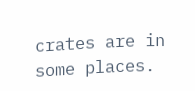crates are in some places.